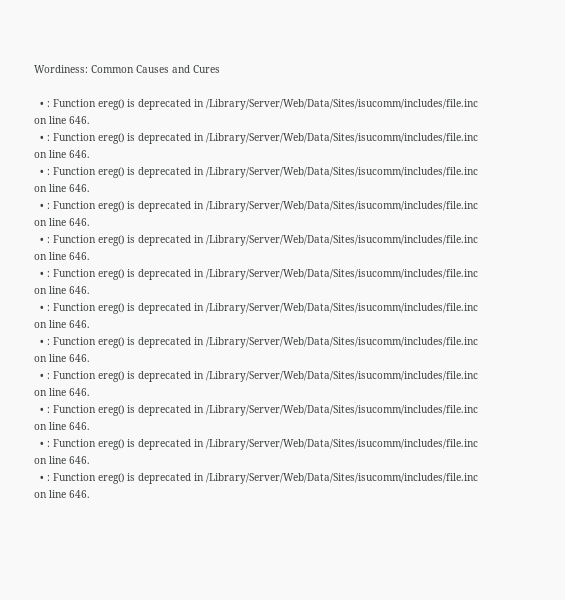Wordiness: Common Causes and Cures

  • : Function ereg() is deprecated in /Library/Server/Web/Data/Sites/isucomm/includes/file.inc on line 646.
  • : Function ereg() is deprecated in /Library/Server/Web/Data/Sites/isucomm/includes/file.inc on line 646.
  • : Function ereg() is deprecated in /Library/Server/Web/Data/Sites/isucomm/includes/file.inc on line 646.
  • : Function ereg() is deprecated in /Library/Server/Web/Data/Sites/isucomm/includes/file.inc on line 646.
  • : Function ereg() is deprecated in /Library/Server/Web/Data/Sites/isucomm/includes/file.inc on line 646.
  • : Function ereg() is deprecated in /Library/Server/Web/Data/Sites/isucomm/includes/file.inc on line 646.
  • : Function ereg() is deprecated in /Library/Server/Web/Data/Sites/isucomm/includes/file.inc on line 646.
  • : Function ereg() is deprecated in /Library/Server/Web/Data/Sites/isucomm/includes/file.inc on line 646.
  • : Function ereg() is deprecated in /Library/Server/Web/Data/Sites/isucomm/includes/file.inc on line 646.
  • : Function ereg() is deprecated in /Library/Server/Web/Data/Sites/isucomm/includes/file.inc on line 646.
  • : Function ereg() is deprecated in /Library/Server/Web/Data/Sites/isucomm/includes/file.inc on line 646.
  • : Function ereg() is deprecated in /Library/Server/Web/Data/Sites/isucomm/includes/file.inc on line 646.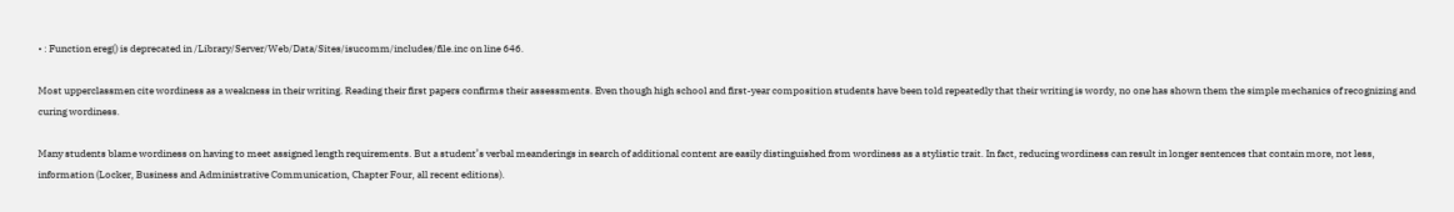• : Function ereg() is deprecated in /Library/Server/Web/Data/Sites/isucomm/includes/file.inc on line 646.

Most upperclassmen cite wordiness as a weakness in their writing. Reading their first papers confirms their assessments. Even though high school and first-year composition students have been told repeatedly that their writing is wordy, no one has shown them the simple mechanics of recognizing and curing wordiness.

Many students blame wordiness on having to meet assigned length requirements. But a student’s verbal meanderings in search of additional content are easily distinguished from wordiness as a stylistic trait. In fact, reducing wordiness can result in longer sentences that contain more, not less, information (Locker, Business and Administrative Communication, Chapter Four, all recent editions).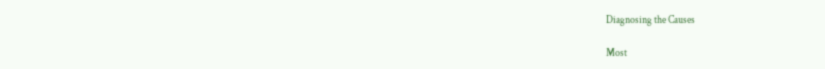Diagnosing the Causes

Most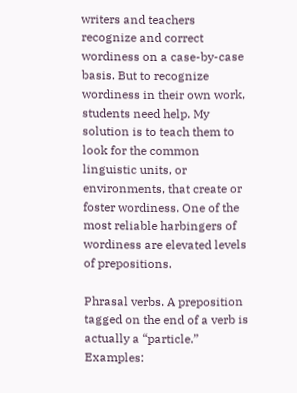writers and teachers recognize and correct wordiness on a case-by-case basis. But to recognize wordiness in their own work, students need help. My solution is to teach them to look for the common linguistic units, or environments, that create or foster wordiness. One of the most reliable harbingers of wordiness are elevated levels of prepositions.

Phrasal verbs. A preposition tagged on the end of a verb is actually a “particle.” Examples: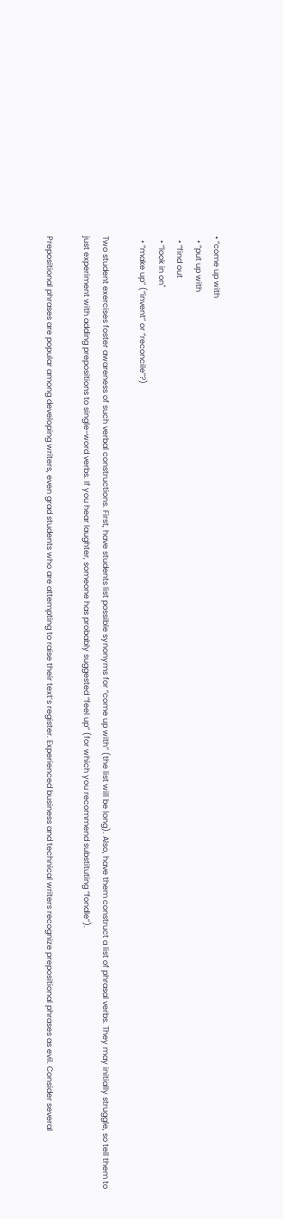• “come up with
  • “put up with
  • “find out
  • “look in on"
  • “make up” (“invent” or “reconcile”?)

Two student exercises foster awareness of such verbal constructions. First, have students list possible synonyms for “come up with” (the list will be long). Also, have them construct a list of phrasal verbs. They may initially struggle, so tell them to just experiment with adding prepositions to single-word verbs. If you hear laughter, someone has probably suggested “feel up” (for which you recommend substituting “fondle”).

Prepositional phrases are popular among developing writers, even grad students who are attempting to raise their text’s register. Experienced business and technical writers recognize prepositional phrases as evil. Consider several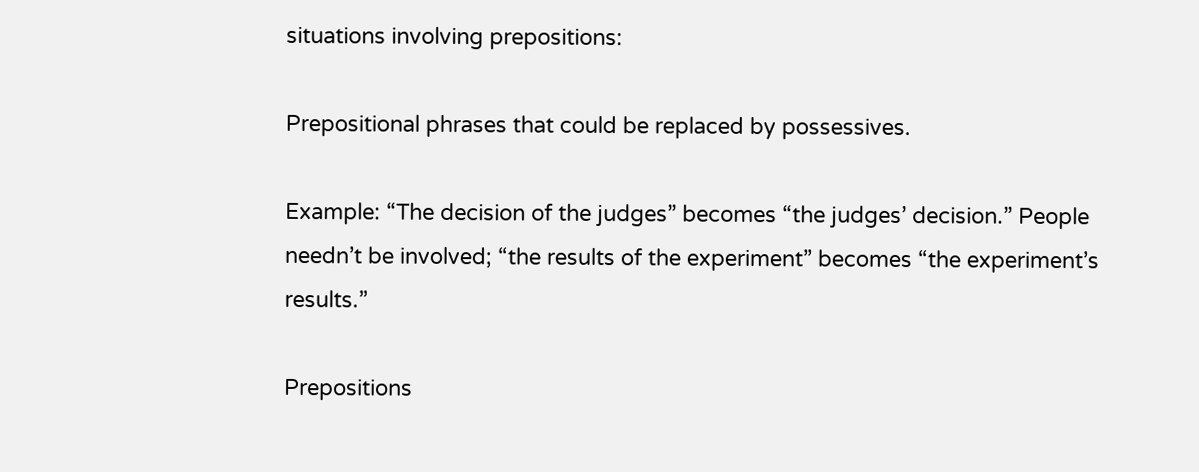situations involving prepositions:

Prepositional phrases that could be replaced by possessives.

Example: “The decision of the judges” becomes “the judges’ decision.” People needn’t be involved; “the results of the experiment” becomes “the experiment’s results.”

Prepositions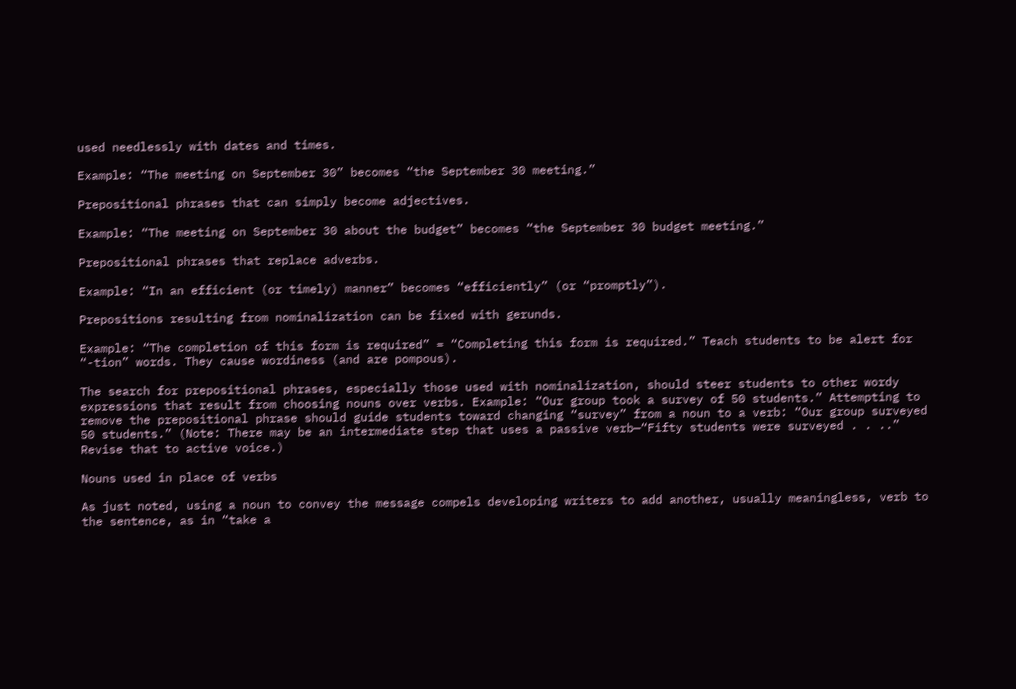used needlessly with dates and times.

Example: “The meeting on September 30” becomes “the September 30 meeting.”

Prepositional phrases that can simply become adjectives.

Example: “The meeting on September 30 about the budget” becomes “the September 30 budget meeting.”

Prepositional phrases that replace adverbs.

Example: “In an efficient (or timely) manner” becomes “efficiently” (or “promptly”).

Prepositions resulting from nominalization can be fixed with gerunds.

Example: “The completion of this form is required” = “Completing this form is required.” Teach students to be alert for “-tion” words. They cause wordiness (and are pompous).

The search for prepositional phrases, especially those used with nominalization, should steer students to other wordy expressions that result from choosing nouns over verbs. Example: “Our group took a survey of 50 students.” Attempting to remove the prepositional phrase should guide students toward changing “survey” from a noun to a verb: “Our group surveyed 50 students.” (Note: There may be an intermediate step that uses a passive verb—“Fifty students were surveyed . . ..” Revise that to active voice.)

Nouns used in place of verbs

As just noted, using a noun to convey the message compels developing writers to add another, usually meaningless, verb to the sentence, as in “take a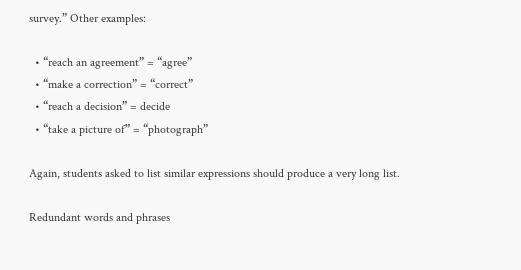survey.” Other examples:

  • “reach an agreement” = “agree”
  • “make a correction” = “correct”
  • “reach a decision” = decide
  • “take a picture of” = “photograph”

Again, students asked to list similar expressions should produce a very long list.

Redundant words and phrases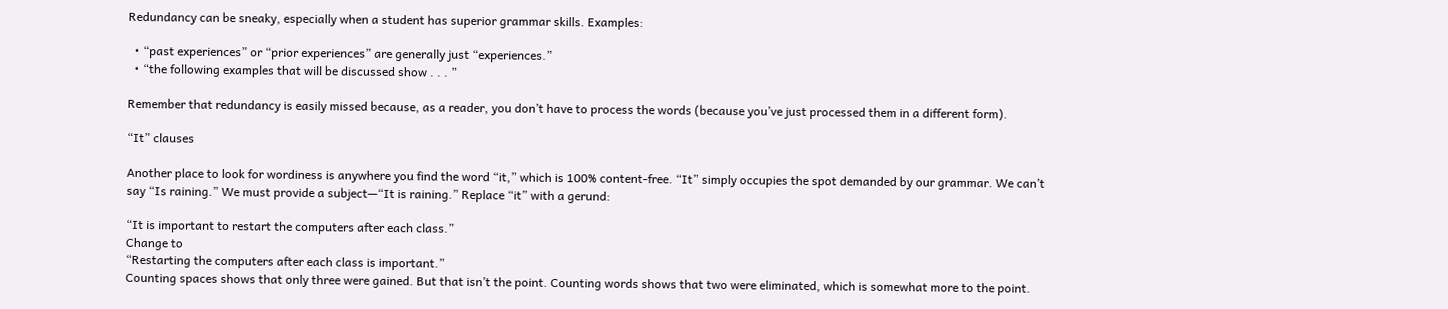Redundancy can be sneaky, especially when a student has superior grammar skills. Examples:

  • “past experiences” or “prior experiences” are generally just “experiences.”
  • “the following examples that will be discussed show . . . ”

Remember that redundancy is easily missed because, as a reader, you don’t have to process the words (because you’ve just processed them in a different form).

“It” clauses

Another place to look for wordiness is anywhere you find the word “it,” which is 100% content-free. “It” simply occupies the spot demanded by our grammar. We can’t say “Is raining.” We must provide a subject—“It is raining.” Replace “it” with a gerund:

“It is important to restart the computers after each class.”
Change to
“Restarting the computers after each class is important.”
Counting spaces shows that only three were gained. But that isn’t the point. Counting words shows that two were eliminated, which is somewhat more to the point.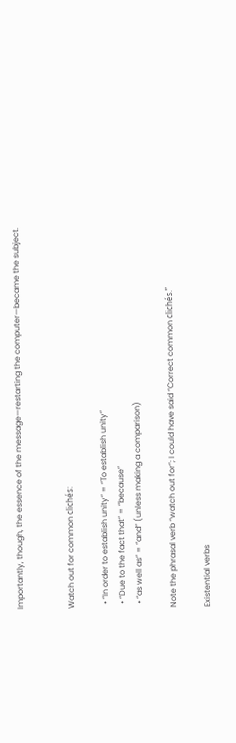Importantly, though, the essence of the message—restarting the computer—became the subject.


Watch out for common clichés:

  • “In order to establish unity” = “To establish unity”
  • “Due to the fact that” = “because”
  • “as well as” = “and” (unless making a comparison)

Note the phrasal verb “watch out for”; I could have said “Correct common clichés.”

Existential verbs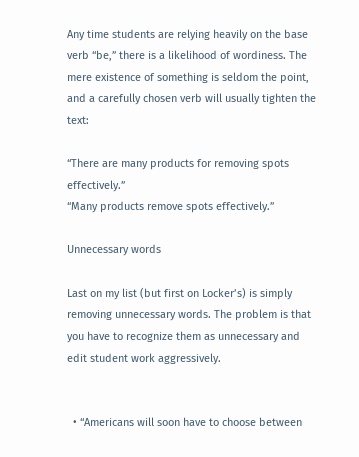Any time students are relying heavily on the base verb “be,” there is a likelihood of wordiness. The mere existence of something is seldom the point, and a carefully chosen verb will usually tighten the text:

“There are many products for removing spots effectively.”
“Many products remove spots effectively.”

Unnecessary words

Last on my list (but first on Locker’s) is simply removing unnecessary words. The problem is that you have to recognize them as unnecessary and edit student work aggressively.


  • “Americans will soon have to choose between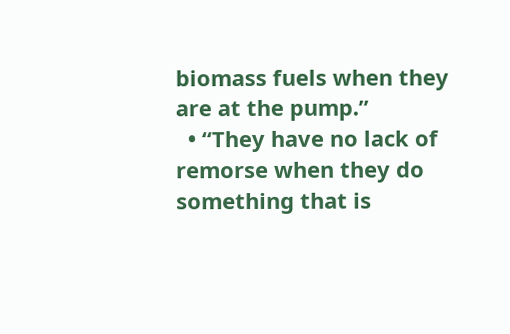biomass fuels when they are at the pump.”
  • “They have no lack of remorse when they do something that is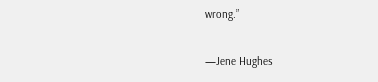wrong.”

—Jene Hughes